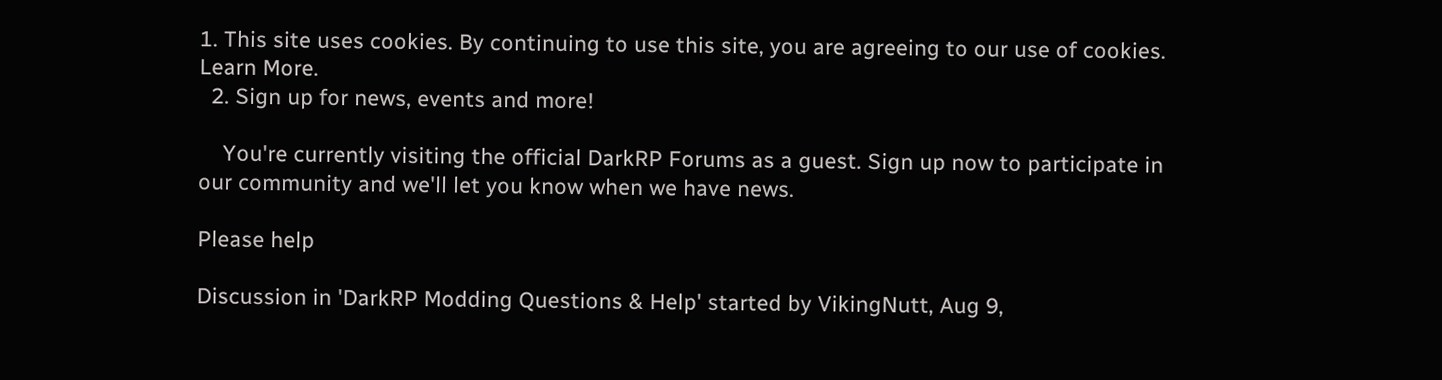1. This site uses cookies. By continuing to use this site, you are agreeing to our use of cookies. Learn More.
  2. Sign up for news, events and more!

    You're currently visiting the official DarkRP Forums as a guest. Sign up now to participate in our community and we'll let you know when we have news.

Please help

Discussion in 'DarkRP Modding Questions & Help' started by VikingNutt, Aug 9,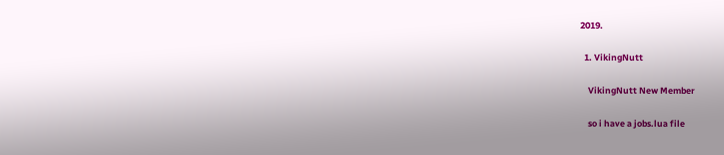2019.

  1. VikingNutt

    VikingNutt New Member

    so i have a jobs.lua file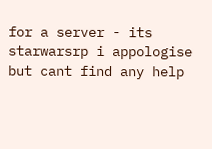for a server - its starwarsrp i appologise but cant find any help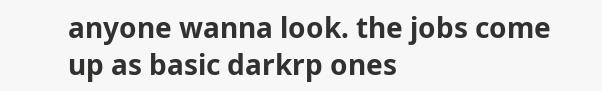anyone wanna look. the jobs come up as basic darkrp ones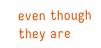even though they are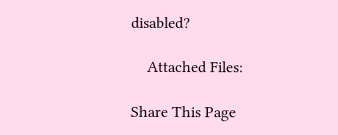disabled?

    Attached Files:

Share This Page